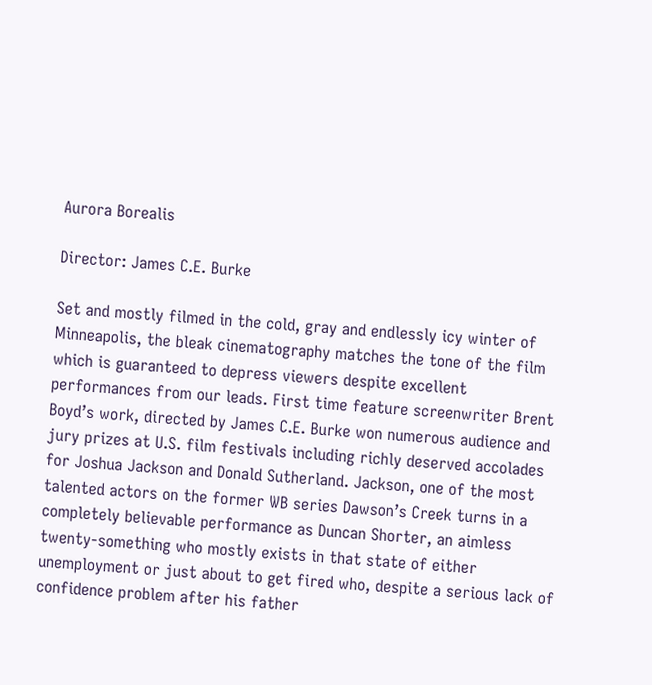Aurora Borealis

Director: James C.E. Burke

Set and mostly filmed in the cold, gray and endlessly icy winter of Minneapolis, the bleak cinematography matches the tone of the film which is guaranteed to depress viewers despite excellent performances from our leads. First time feature screenwriter Brent Boyd’s work, directed by James C.E. Burke won numerous audience and jury prizes at U.S. film festivals including richly deserved accolades for Joshua Jackson and Donald Sutherland. Jackson, one of the most talented actors on the former WB series Dawson’s Creek turns in a completely believable performance as Duncan Shorter, an aimless twenty-something who mostly exists in that state of either unemployment or just about to get fired who, despite a serious lack of confidence problem after his father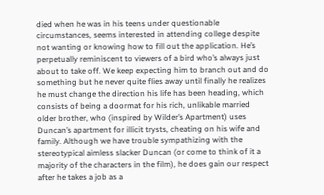died when he was in his teens under questionable circumstances, seems interested in attending college despite not wanting or knowing how to fill out the application. He’s perpetually reminiscent to viewers of a bird who’s always just about to take off. We keep expecting him to branch out and do something but he never quite flies away until finally he realizes he must change the direction his life has been heading, which consists of being a doormat for his rich, unlikable married older brother, who (inspired by Wilder’s Apartment) uses Duncan’s apartment for illicit trysts, cheating on his wife and family. Although we have trouble sympathizing with the stereotypical aimless slacker Duncan (or come to think of it a majority of the characters in the film), he does gain our respect after he takes a job as a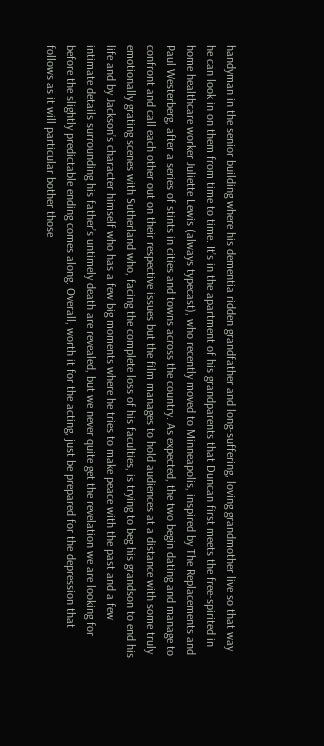handyman in the senior building where his dementia ridden grandfather and long-suffering, loving grandmother live so that way he can look in on them from time to time. It’s in the apartment of his grandparents that Duncan first meets the free-spirited in home healthcare worker Juliette Lewis (always typecast), who recently moved to Minneapolis, inspired by The Replacements and Paul Westerberg, after a series of stints in cities and towns across the country. As expected, the two begin dating and manage to confront and call each other out on their respective issues but the film manages to hold audiences at a distance with some truly emotionally grating scenes with Sutherland who, facing the complete loss of his faculties, is trying to beg his grandson to end his life and by Jackson’s character himself who has a few big moments where he tries to make peace with the past and a few intimate details surrounding his father’s untimely death are revealed, but we never quite get the revelation we are looking for before the slightly predictable ending comes along. Overall, worth it for the acting, just be prepared for the depression that follows as it will particular bother those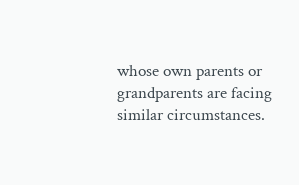whose own parents or grandparents are facing similar circumstances.